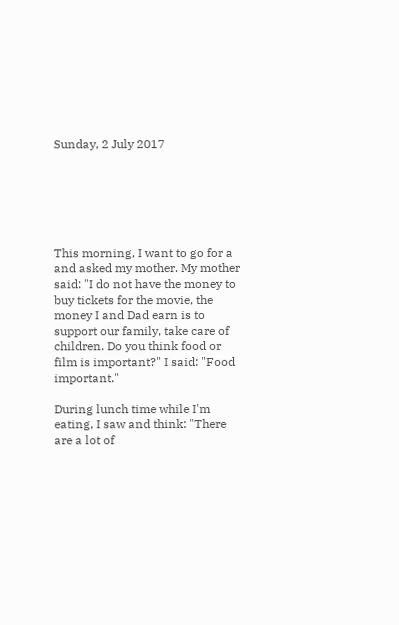Sunday, 2 July 2017






This morning, I want to go for a  and asked my mother. My mother said: "I do not have the money to buy tickets for the movie, the money I and Dad earn is to support our family, take care of children. Do you think food or film is important?" I said: "Food important."

During lunch time while I'm eating, I saw and think: "There are a lot of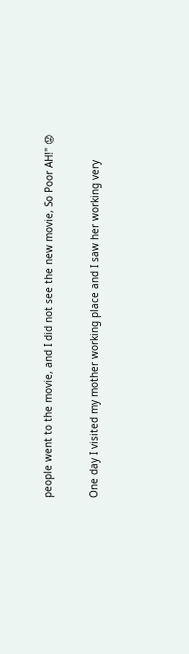people went to the movie, and I did not see the new movie, So Poor AH!" 😟

One day I visited my mother working place and I saw her working very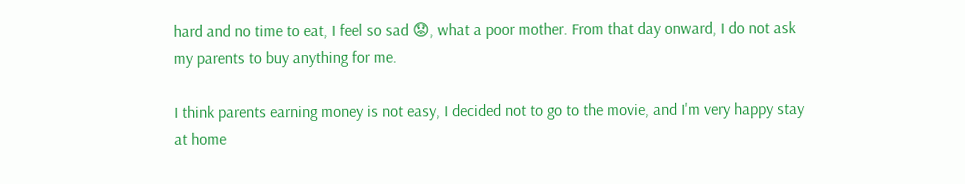hard and no time to eat, I feel so sad 😟, what a poor mother. From that day onward, I do not ask my parents to buy anything for me.

I think parents earning money is not easy, I decided not to go to the movie, and I'm very happy stay at home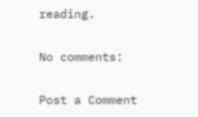reading.

No comments:

Post a Comment